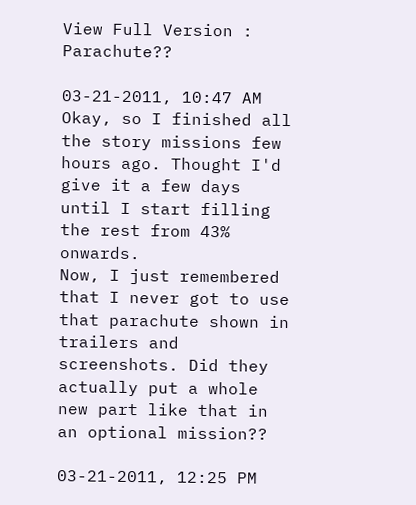View Full Version : Parachute??

03-21-2011, 10:47 AM
Okay, so I finished all the story missions few hours ago. Thought I'd give it a few days until I start filling the rest from 43% onwards.
Now, I just remembered that I never got to use that parachute shown in trailers and screenshots. Did they actually put a whole new part like that in an optional mission??

03-21-2011, 12:25 PM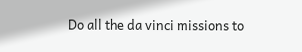Do all the da vinci missions to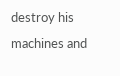destroy his machines and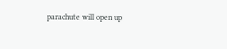parachute will open up